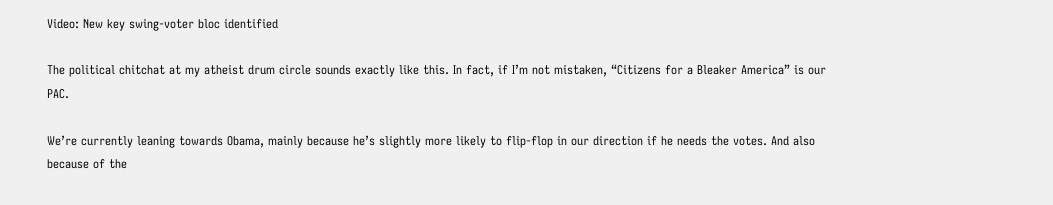Video: New key swing-voter bloc identified

The political chitchat at my atheist drum circle sounds exactly like this. In fact, if I’m not mistaken, “Citizens for a Bleaker America” is our PAC.

We’re currently leaning towards Obama, mainly because he’s slightly more likely to flip-flop in our direction if he needs the votes. And also because of the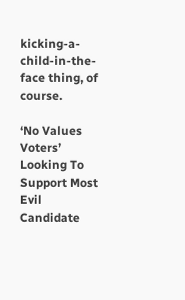kicking-a-child-in-the-face thing, of course.

‘No Values Voters’ Looking To Support Most Evil Candidate